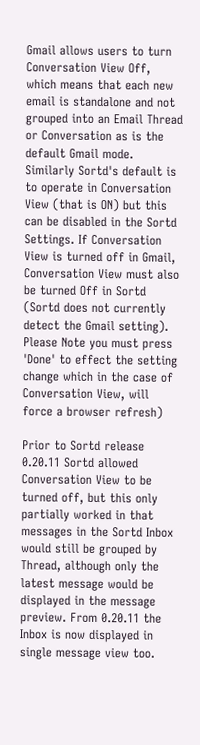Gmail allows users to turn Conversation View Off, which means that each new email is standalone and not grouped into an Email Thread or Conversation as is the default Gmail mode. Similarly Sortd's default is to operate in Conversation View (that is ON) but this can be disabled in the Sortd Settings. If Conversation View is turned off in Gmail, Conversation View must also be turned Off in Sortd (Sortd does not currently detect the Gmail setting). Please Note you must press 'Done' to effect the setting change which in the case of Conversation View, will force a browser refresh)

Prior to Sortd release 0.20.11 Sortd allowed Conversation View to be turned off, but this only partially worked in that messages in the Sortd Inbox would still be grouped by Thread, although only the latest message would be displayed in the message preview. From 0.20.11 the Inbox is now displayed in single message view too.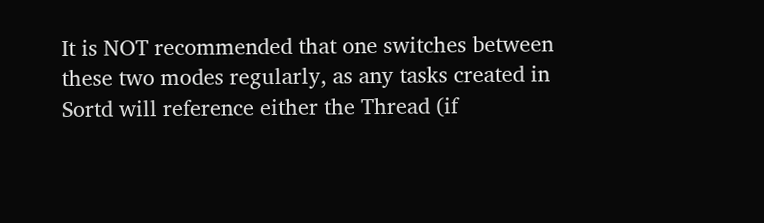It is NOT recommended that one switches between these two modes regularly, as any tasks created in Sortd will reference either the Thread (if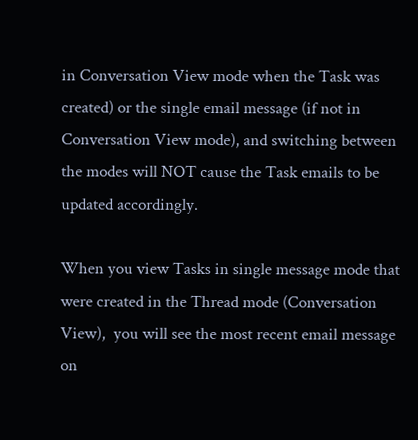in Conversation View mode when the Task was created) or the single email message (if not in Conversation View mode), and switching between the modes will NOT cause the Task emails to be updated accordingly.

When you view Tasks in single message mode that were created in the Thread mode (Conversation View),  you will see the most recent email message on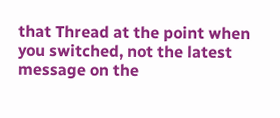that Thread at the point when you switched, not the latest message on the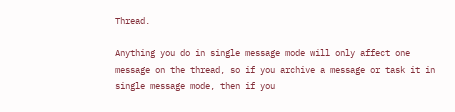Thread.

Anything you do in single message mode will only affect one message on the thread, so if you archive a message or task it in single message mode, then if you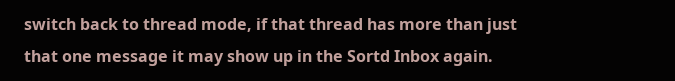switch back to thread mode, if that thread has more than just that one message it may show up in the Sortd Inbox again.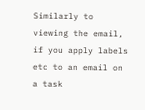Similarly to viewing the email, if you apply labels etc to an email on a task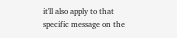it'll also apply to that specific message on the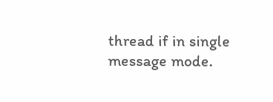thread if in single message mode.